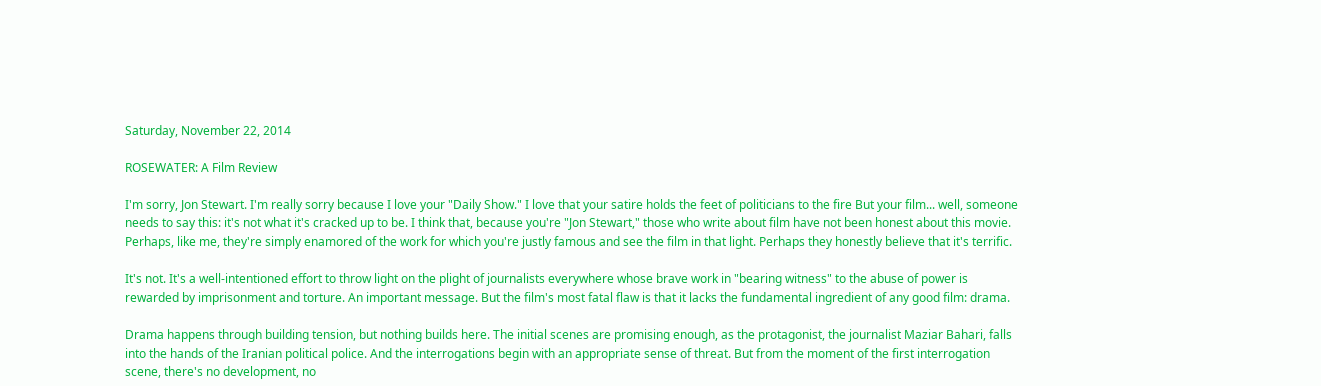Saturday, November 22, 2014

ROSEWATER: A Film Review

I'm sorry, Jon Stewart. I'm really sorry because I love your "Daily Show." I love that your satire holds the feet of politicians to the fire But your film... well, someone needs to say this: it's not what it's cracked up to be. I think that, because you're "Jon Stewart," those who write about film have not been honest about this movie. Perhaps, like me, they're simply enamored of the work for which you're justly famous and see the film in that light. Perhaps they honestly believe that it's terrific.

It's not. It's a well-intentioned effort to throw light on the plight of journalists everywhere whose brave work in "bearing witness" to the abuse of power is rewarded by imprisonment and torture. An important message. But the film's most fatal flaw is that it lacks the fundamental ingredient of any good film: drama.

Drama happens through building tension, but nothing builds here. The initial scenes are promising enough, as the protagonist, the journalist Maziar Bahari, falls into the hands of the Iranian political police. And the interrogations begin with an appropriate sense of threat. But from the moment of the first interrogation scene, there's no development, no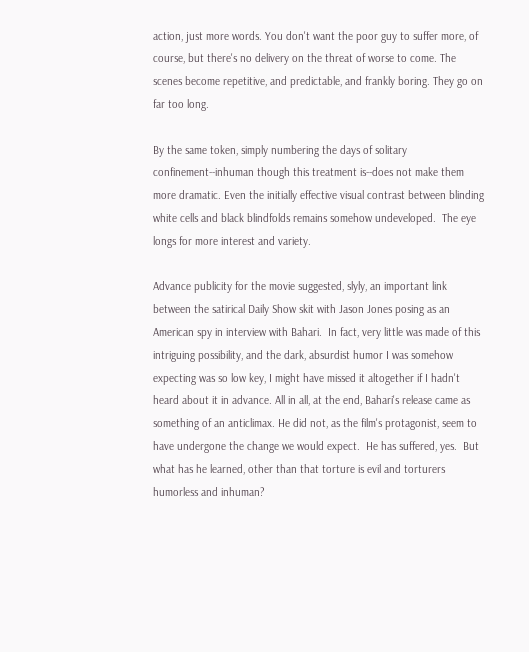action, just more words. You don't want the poor guy to suffer more, of course, but there's no delivery on the threat of worse to come. The scenes become repetitive, and predictable, and frankly boring. They go on far too long.

By the same token, simply numbering the days of solitary confinement--inhuman though this treatment is--does not make them more dramatic. Even the initially effective visual contrast between blinding white cells and black blindfolds remains somehow undeveloped.  The eye longs for more interest and variety.

Advance publicity for the movie suggested, slyly, an important link between the satirical Daily Show skit with Jason Jones posing as an American spy in interview with Bahari.  In fact, very little was made of this intriguing possibility, and the dark, absurdist humor I was somehow expecting was so low key, I might have missed it altogether if I hadn't heard about it in advance. All in all, at the end, Bahari's release came as something of an anticlimax. He did not, as the film's protagonist, seem to have undergone the change we would expect.  He has suffered, yes.  But what has he learned, other than that torture is evil and torturers humorless and inhuman?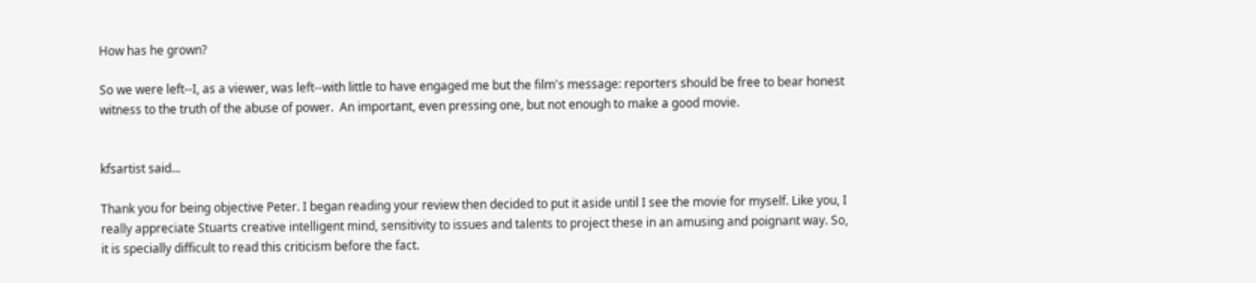How has he grown?

So we were left--I, as a viewer, was left--with little to have engaged me but the film's message: reporters should be free to bear honest witness to the truth of the abuse of power.  An important, even pressing one, but not enough to make a good movie.


kfsartist said...

Thank you for being objective Peter. I began reading your review then decided to put it aside until I see the movie for myself. Like you, I really appreciate Stuarts creative intelligent mind, sensitivity to issues and talents to project these in an amusing and poignant way. So, it is specially difficult to read this criticism before the fact.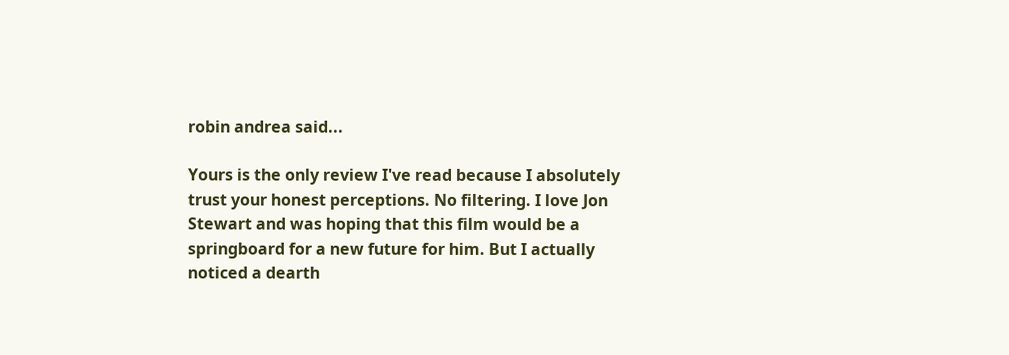robin andrea said...

Yours is the only review I've read because I absolutely trust your honest perceptions. No filtering. I love Jon Stewart and was hoping that this film would be a springboard for a new future for him. But I actually noticed a dearth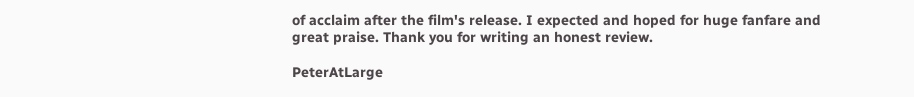of acclaim after the film's release. I expected and hoped for huge fanfare and great praise. Thank you for writing an honest review.

PeterAtLarge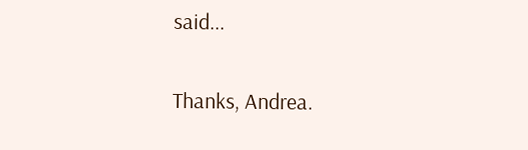said...

Thanks, Andrea.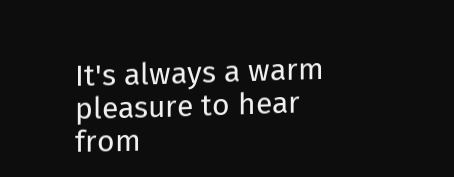It's always a warm pleasure to hear from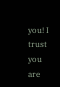you! I trust you are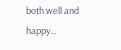both well and happy...